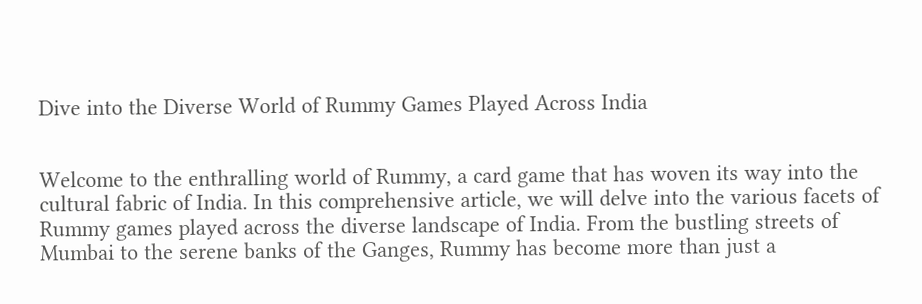Dive into the Diverse World of Rummy Games Played Across India


Welcome to the enthralling world of Rummy, a card game that has woven its way into the cultural fabric of India. In this comprehensive article, we will delve into the various facets of Rummy games played across the diverse landscape of India. From the bustling streets of Mumbai to the serene banks of the Ganges, Rummy has become more than just a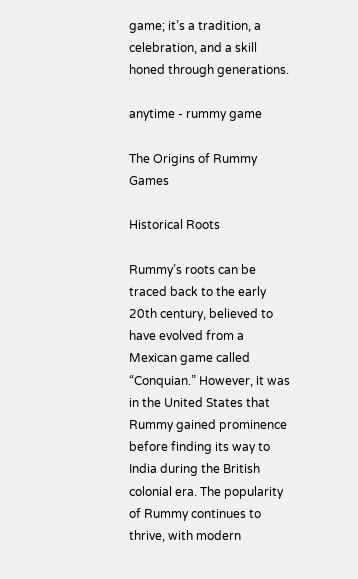game; it’s a tradition, a celebration, and a skill honed through generations.

anytime - rummy game

The Origins of Rummy Games

Historical Roots

Rummy’s roots can be traced back to the early 20th century, believed to have evolved from a Mexican game called “Conquian.” However, it was in the United States that Rummy gained prominence before finding its way to India during the British colonial era. The popularity of Rummy continues to thrive, with modern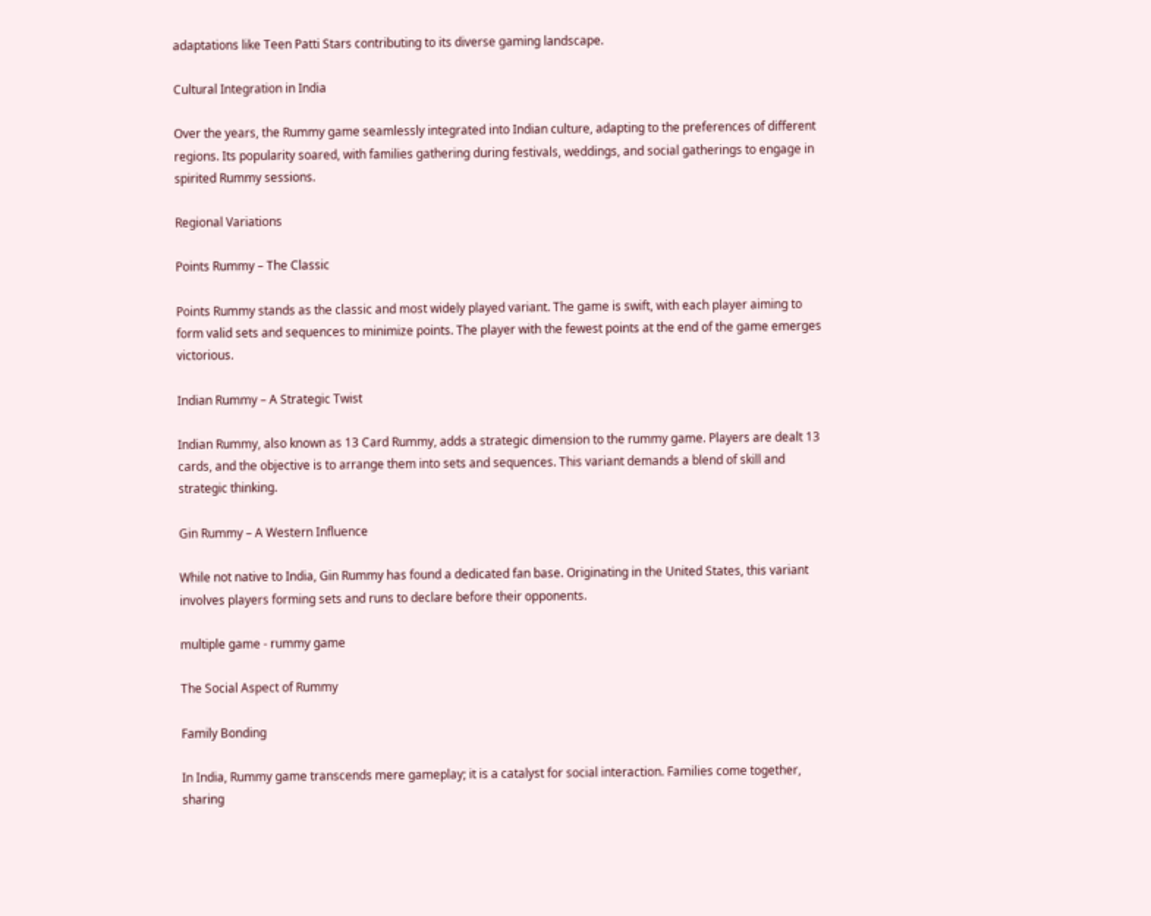adaptations like Teen Patti Stars contributing to its diverse gaming landscape.

Cultural Integration in India

Over the years, the Rummy game seamlessly integrated into Indian culture, adapting to the preferences of different regions. Its popularity soared, with families gathering during festivals, weddings, and social gatherings to engage in spirited Rummy sessions.

Regional Variations

Points Rummy – The Classic

Points Rummy stands as the classic and most widely played variant. The game is swift, with each player aiming to form valid sets and sequences to minimize points. The player with the fewest points at the end of the game emerges victorious.

Indian Rummy – A Strategic Twist

Indian Rummy, also known as 13 Card Rummy, adds a strategic dimension to the rummy game. Players are dealt 13 cards, and the objective is to arrange them into sets and sequences. This variant demands a blend of skill and strategic thinking.

Gin Rummy – A Western Influence

While not native to India, Gin Rummy has found a dedicated fan base. Originating in the United States, this variant involves players forming sets and runs to declare before their opponents.

multiple game - rummy game

The Social Aspect of Rummy

Family Bonding

In India, Rummy game transcends mere gameplay; it is a catalyst for social interaction. Families come together, sharing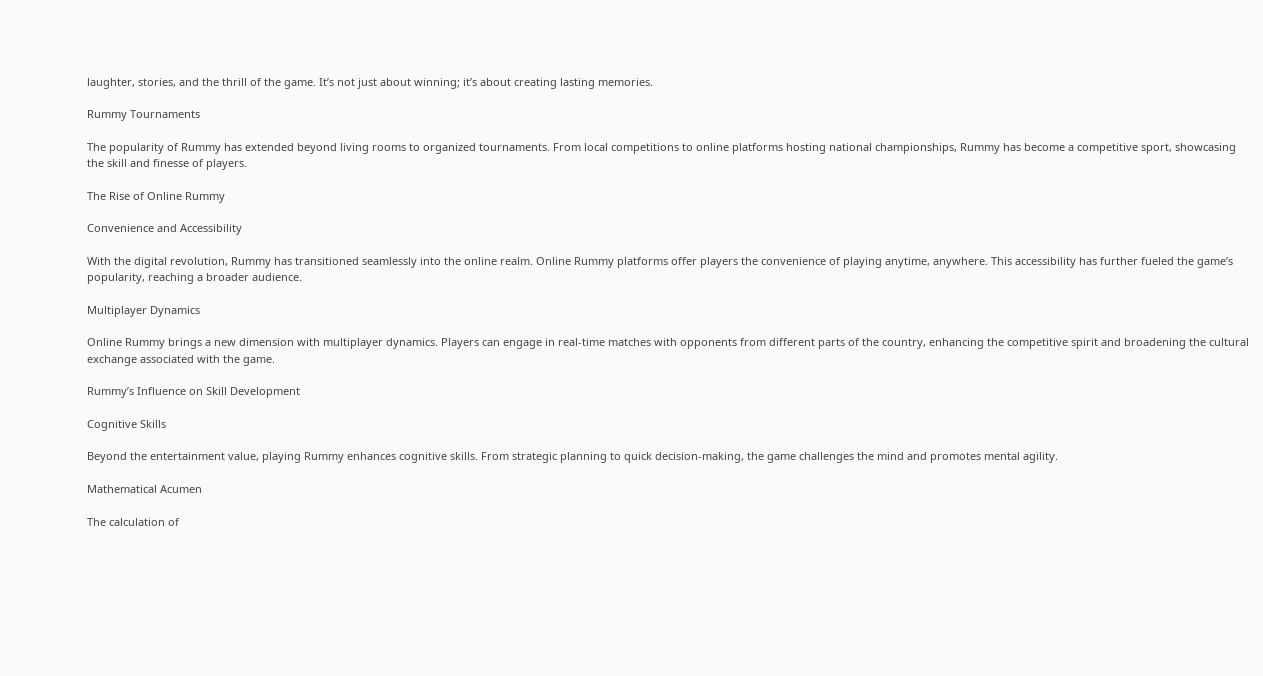laughter, stories, and the thrill of the game. It’s not just about winning; it’s about creating lasting memories.

Rummy Tournaments

The popularity of Rummy has extended beyond living rooms to organized tournaments. From local competitions to online platforms hosting national championships, Rummy has become a competitive sport, showcasing the skill and finesse of players.

The Rise of Online Rummy

Convenience and Accessibility

With the digital revolution, Rummy has transitioned seamlessly into the online realm. Online Rummy platforms offer players the convenience of playing anytime, anywhere. This accessibility has further fueled the game’s popularity, reaching a broader audience.

Multiplayer Dynamics

Online Rummy brings a new dimension with multiplayer dynamics. Players can engage in real-time matches with opponents from different parts of the country, enhancing the competitive spirit and broadening the cultural exchange associated with the game.

Rummy’s Influence on Skill Development

Cognitive Skills

Beyond the entertainment value, playing Rummy enhances cognitive skills. From strategic planning to quick decision-making, the game challenges the mind and promotes mental agility.

Mathematical Acumen

The calculation of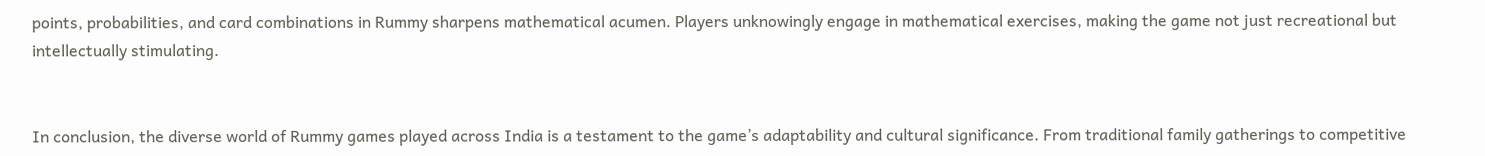points, probabilities, and card combinations in Rummy sharpens mathematical acumen. Players unknowingly engage in mathematical exercises, making the game not just recreational but intellectually stimulating.


In conclusion, the diverse world of Rummy games played across India is a testament to the game’s adaptability and cultural significance. From traditional family gatherings to competitive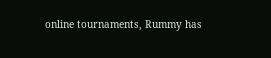online tournaments, Rummy has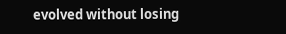evolved without losing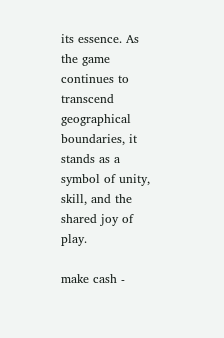its essence. As the game continues to transcend geographical boundaries, it stands as a symbol of unity, skill, and the shared joy of play.

make cash -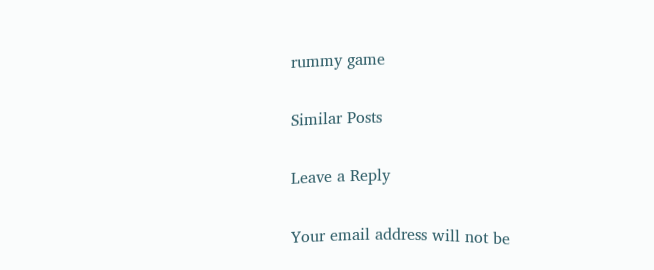rummy game

Similar Posts

Leave a Reply

Your email address will not be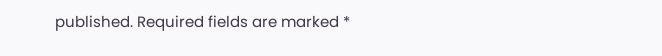published. Required fields are marked *